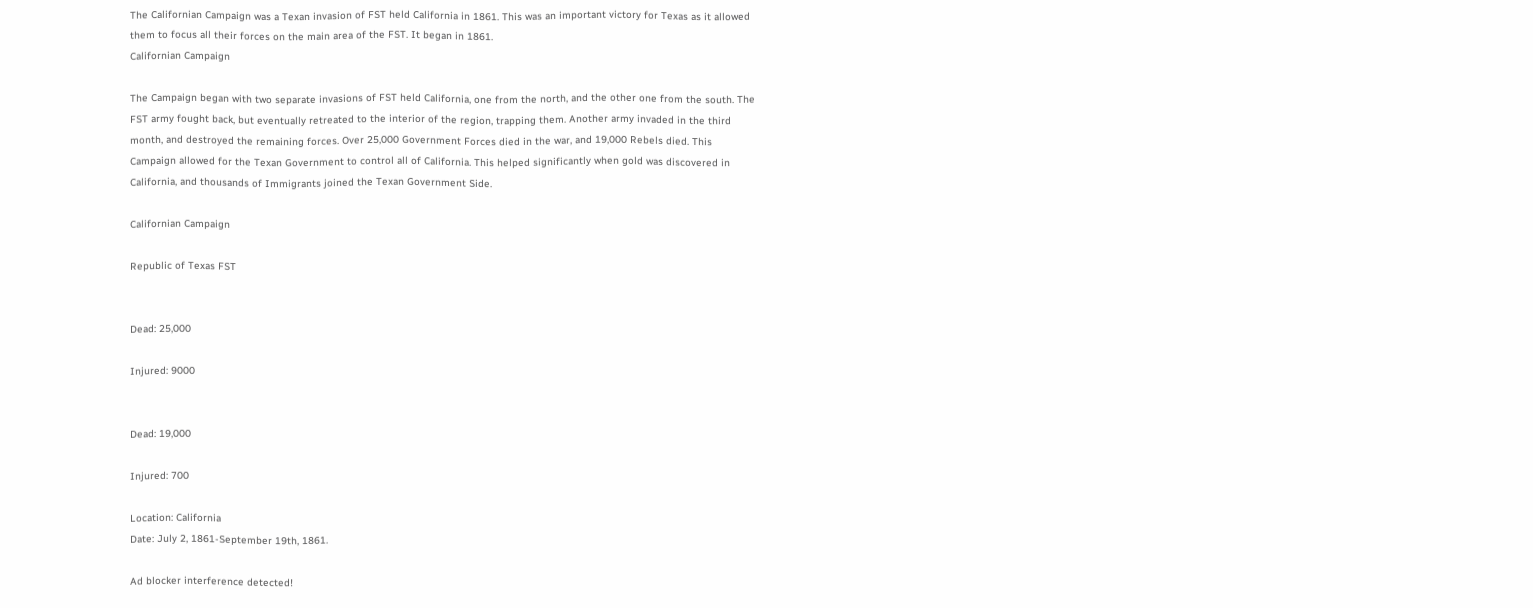The Californian Campaign was a Texan invasion of FST held California in 1861. This was an important victory for Texas as it allowed them to focus all their forces on the main area of the FST. It began in 1861.
Californian Campaign

The Campaign began with two separate invasions of FST held California, one from the north, and the other one from the south. The FST army fought back, but eventually retreated to the interior of the region, trapping them. Another army invaded in the third month, and destroyed the remaining forces. Over 25,000 Government Forces died in the war, and 19,000 Rebels died. This Campaign allowed for the Texan Government to control all of California. This helped significantly when gold was discovered in California, and thousands of Immigrants joined the Texan Government Side.

Californian Campaign

Republic of Texas FST


Dead: 25,000

Injured: 9000


Dead: 19,000

Injured: 700

Location: California
Date: July 2, 1861-September 19th, 1861.

Ad blocker interference detected!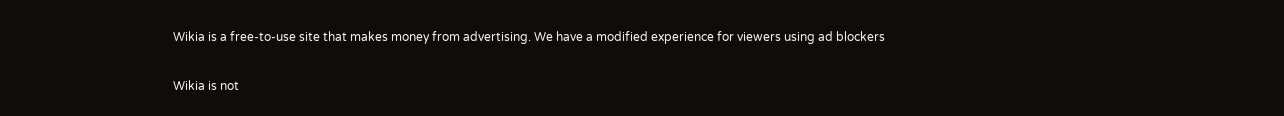Wikia is a free-to-use site that makes money from advertising. We have a modified experience for viewers using ad blockers

Wikia is not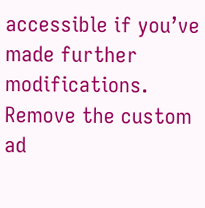accessible if you’ve made further modifications. Remove the custom ad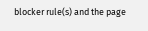blocker rule(s) and the page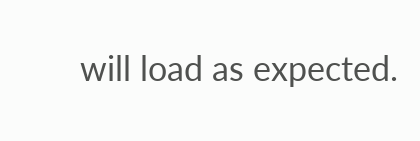will load as expected.